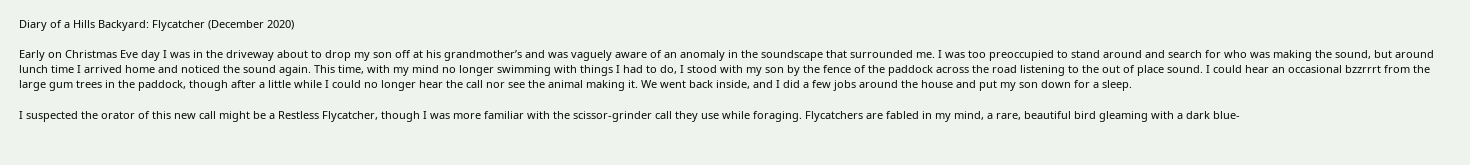Diary of a Hills Backyard: Flycatcher (December 2020)

Early on Christmas Eve day I was in the driveway about to drop my son off at his grandmother’s and was vaguely aware of an anomaly in the soundscape that surrounded me. I was too preoccupied to stand around and search for who was making the sound, but around lunch time I arrived home and noticed the sound again. This time, with my mind no longer swimming with things I had to do, I stood with my son by the fence of the paddock across the road listening to the out of place sound. I could hear an occasional bzzrrrt from the large gum trees in the paddock, though after a little while I could no longer hear the call nor see the animal making it. We went back inside, and I did a few jobs around the house and put my son down for a sleep.

I suspected the orator of this new call might be a Restless Flycatcher, though I was more familiar with the scissor-grinder call they use while foraging. Flycatchers are fabled in my mind, a rare, beautiful bird gleaming with a dark blue-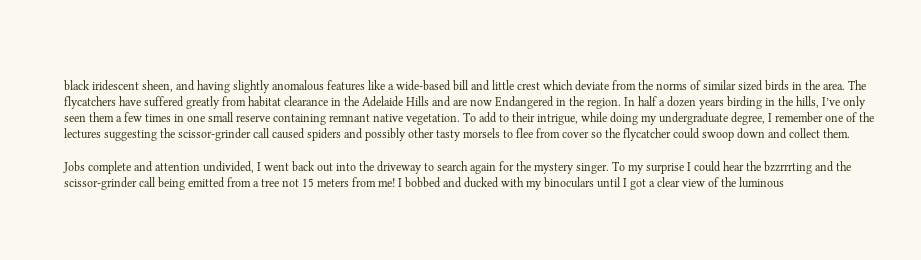black iridescent sheen, and having slightly anomalous features like a wide-based bill and little crest which deviate from the norms of similar sized birds in the area. The flycatchers have suffered greatly from habitat clearance in the Adelaide Hills and are now Endangered in the region. In half a dozen years birding in the hills, I’ve only seen them a few times in one small reserve containing remnant native vegetation. To add to their intrigue, while doing my undergraduate degree, I remember one of the lectures suggesting the scissor-grinder call caused spiders and possibly other tasty morsels to flee from cover so the flycatcher could swoop down and collect them.

Jobs complete and attention undivided, I went back out into the driveway to search again for the mystery singer. To my surprise I could hear the bzzrrrting and the scissor-grinder call being emitted from a tree not 15 meters from me! I bobbed and ducked with my binoculars until I got a clear view of the luminous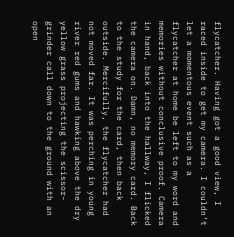flycatcher. Having got a good view, I raced inside to get my camera. I couldn’t let a momentous event such as a flycatcher at home be left to my word and memories without conclusive proof. Camera in hand, back into the hallway, I flicked the camera on. Damn, no memory card. Back to the study for the card, then back outside. Mercifully, the flycatcher had not moved far. It was perching in young river red gums and hawking above the dry yellow grass projecting the scissor-grinder call down to the ground with an open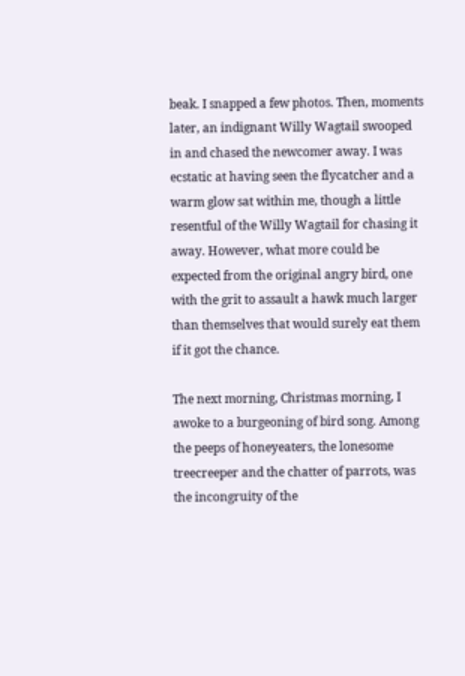beak. I snapped a few photos. Then, moments later, an indignant Willy Wagtail swooped in and chased the newcomer away. I was ecstatic at having seen the flycatcher and a warm glow sat within me, though a little resentful of the Willy Wagtail for chasing it away. However, what more could be expected from the original angry bird, one with the grit to assault a hawk much larger than themselves that would surely eat them if it got the chance.

The next morning, Christmas morning, I awoke to a burgeoning of bird song. Among the peeps of honeyeaters, the lonesome treecreeper and the chatter of parrots, was the incongruity of the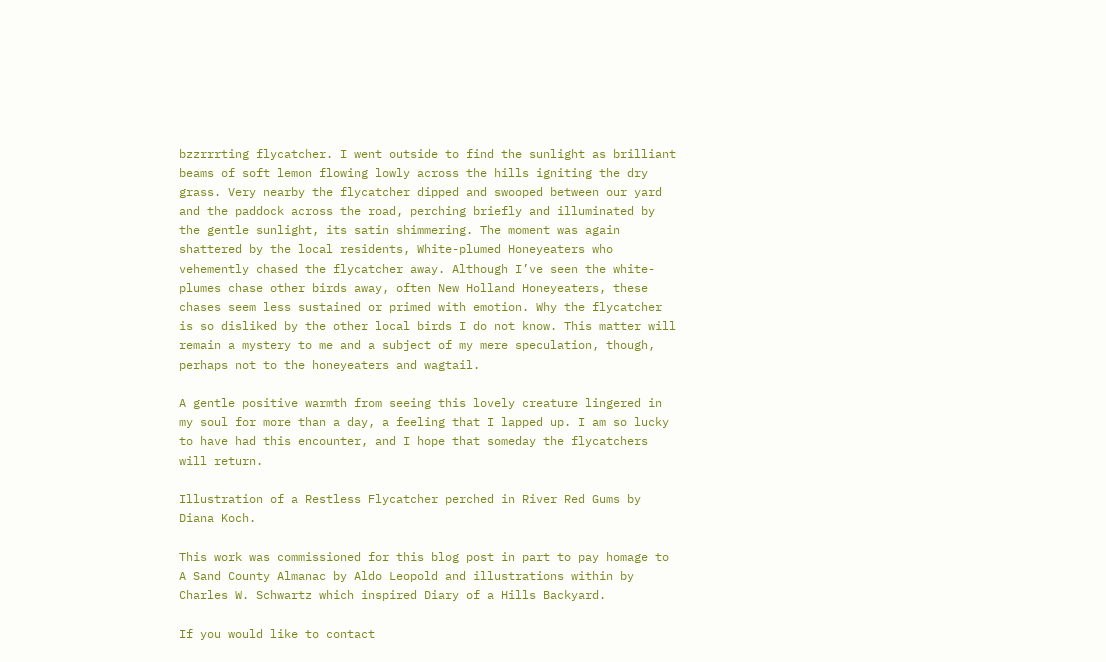bzzrrrting flycatcher. I went outside to find the sunlight as brilliant beams of soft lemon flowing lowly across the hills igniting the dry grass. Very nearby the flycatcher dipped and swooped between our yard and the paddock across the road, perching briefly and illuminated by the gentle sunlight, its satin shimmering. The moment was again shattered by the local residents, White-plumed Honeyeaters who vehemently chased the flycatcher away. Although I’ve seen the white-plumes chase other birds away, often New Holland Honeyeaters, these chases seem less sustained or primed with emotion. Why the flycatcher is so disliked by the other local birds I do not know. This matter will remain a mystery to me and a subject of my mere speculation, though, perhaps not to the honeyeaters and wagtail.

A gentle positive warmth from seeing this lovely creature lingered in my soul for more than a day, a feeling that I lapped up. I am so lucky to have had this encounter, and I hope that someday the flycatchers will return.

Illustration of a Restless Flycatcher perched in River Red Gums by Diana Koch.

This work was commissioned for this blog post in part to pay homage to A Sand County Almanac by Aldo Leopold and illustrations within by Charles W. Schwartz which inspired Diary of a Hills Backyard.

If you would like to contact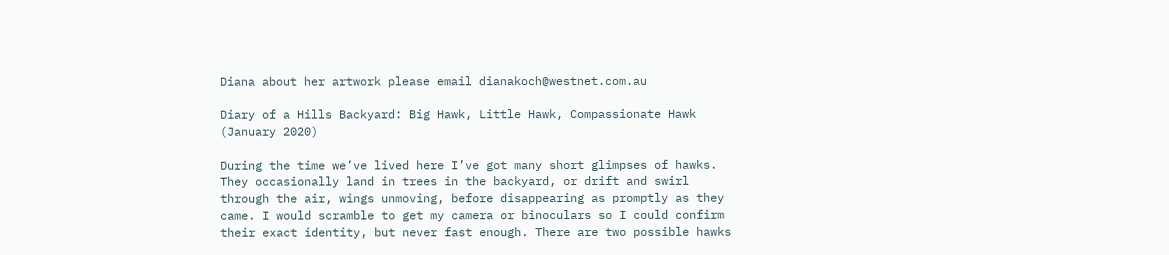Diana about her artwork please email dianakoch@westnet.com.au

Diary of a Hills Backyard: Big Hawk, Little Hawk, Compassionate Hawk (January 2020)

During the time we’ve lived here I’ve got many short glimpses of hawks. They occasionally land in trees in the backyard, or drift and swirl through the air, wings unmoving, before disappearing as promptly as they came. I would scramble to get my camera or binoculars so I could confirm their exact identity, but never fast enough. There are two possible hawks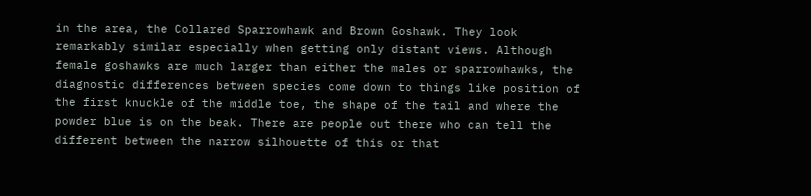in the area, the Collared Sparrowhawk and Brown Goshawk. They look remarkably similar especially when getting only distant views. Although female goshawks are much larger than either the males or sparrowhawks, the diagnostic differences between species come down to things like position of the first knuckle of the middle toe, the shape of the tail and where the powder blue is on the beak. There are people out there who can tell the different between the narrow silhouette of this or that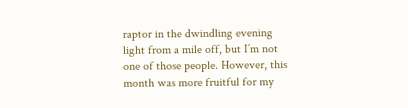raptor in the dwindling evening light from a mile off, but I’m not one of those people. However, this month was more fruitful for my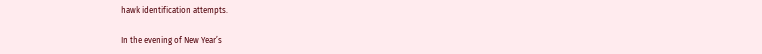hawk identification attempts.

In the evening of New Year’s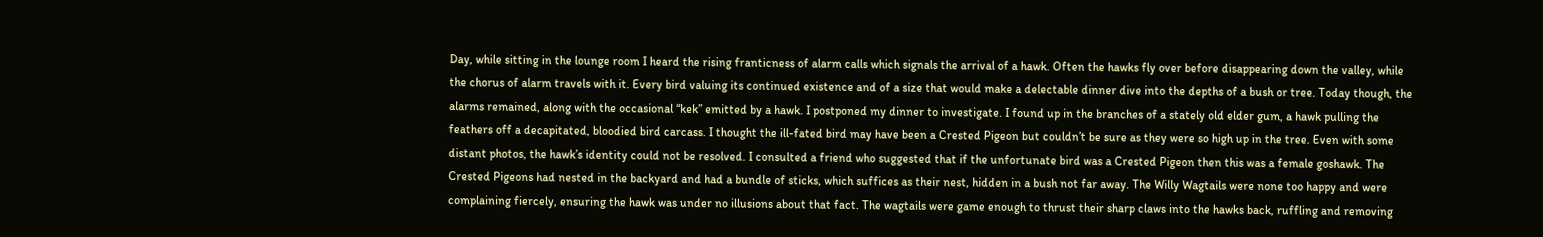Day, while sitting in the lounge room I heard the rising franticness of alarm calls which signals the arrival of a hawk. Often the hawks fly over before disappearing down the valley, while the chorus of alarm travels with it. Every bird valuing its continued existence and of a size that would make a delectable dinner dive into the depths of a bush or tree. Today though, the alarms remained, along with the occasional “kek” emitted by a hawk. I postponed my dinner to investigate. I found up in the branches of a stately old elder gum, a hawk pulling the feathers off a decapitated, bloodied bird carcass. I thought the ill-fated bird may have been a Crested Pigeon but couldn’t be sure as they were so high up in the tree. Even with some distant photos, the hawk’s identity could not be resolved. I consulted a friend who suggested that if the unfortunate bird was a Crested Pigeon then this was a female goshawk. The Crested Pigeons had nested in the backyard and had a bundle of sticks, which suffices as their nest, hidden in a bush not far away. The Willy Wagtails were none too happy and were complaining fiercely, ensuring the hawk was under no illusions about that fact. The wagtails were game enough to thrust their sharp claws into the hawks back, ruffling and removing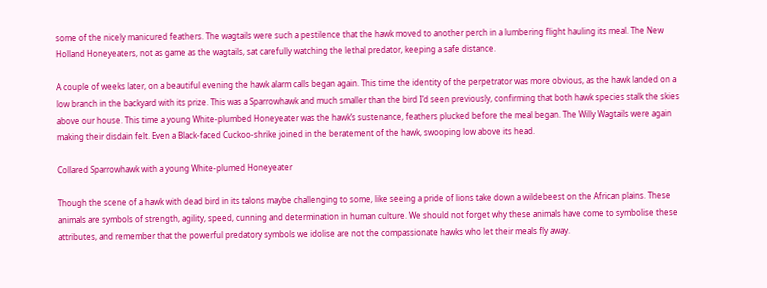some of the nicely manicured feathers. The wagtails were such a pestilence that the hawk moved to another perch in a lumbering flight hauling its meal. The New Holland Honeyeaters, not as game as the wagtails, sat carefully watching the lethal predator, keeping a safe distance.

A couple of weeks later, on a beautiful evening the hawk alarm calls began again. This time the identity of the perpetrator was more obvious, as the hawk landed on a low branch in the backyard with its prize. This was a Sparrowhawk and much smaller than the bird I’d seen previously, confirming that both hawk species stalk the skies above our house. This time a young White-plumbed Honeyeater was the hawk’s sustenance, feathers plucked before the meal began. The Willy Wagtails were again making their disdain felt. Even a Black-faced Cuckoo-shrike joined in the beratement of the hawk, swooping low above its head.

Collared Sparrowhawk with a young White-plumed Honeyeater

Though the scene of a hawk with dead bird in its talons maybe challenging to some, like seeing a pride of lions take down a wildebeest on the African plains. These animals are symbols of strength, agility, speed, cunning and determination in human culture. We should not forget why these animals have come to symbolise these attributes, and remember that the powerful predatory symbols we idolise are not the compassionate hawks who let their meals fly away.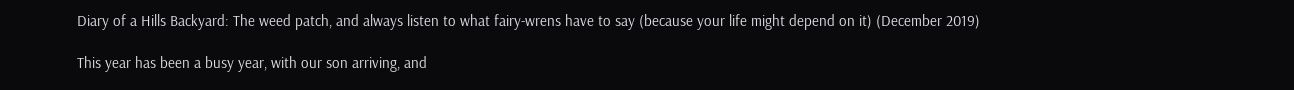Diary of a Hills Backyard: The weed patch, and always listen to what fairy-wrens have to say (because your life might depend on it) (December 2019)

This year has been a busy year, with our son arriving, and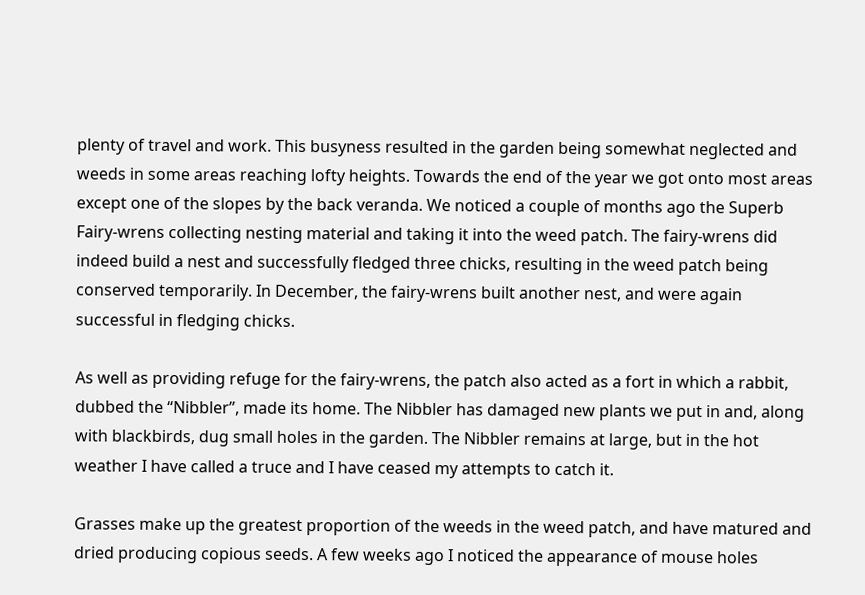plenty of travel and work. This busyness resulted in the garden being somewhat neglected and weeds in some areas reaching lofty heights. Towards the end of the year we got onto most areas except one of the slopes by the back veranda. We noticed a couple of months ago the Superb Fairy-wrens collecting nesting material and taking it into the weed patch. The fairy-wrens did indeed build a nest and successfully fledged three chicks, resulting in the weed patch being conserved temporarily. In December, the fairy-wrens built another nest, and were again successful in fledging chicks.

As well as providing refuge for the fairy-wrens, the patch also acted as a fort in which a rabbit, dubbed the “Nibbler”, made its home. The Nibbler has damaged new plants we put in and, along with blackbirds, dug small holes in the garden. The Nibbler remains at large, but in the hot weather I have called a truce and I have ceased my attempts to catch it.

Grasses make up the greatest proportion of the weeds in the weed patch, and have matured and dried producing copious seeds. A few weeks ago I noticed the appearance of mouse holes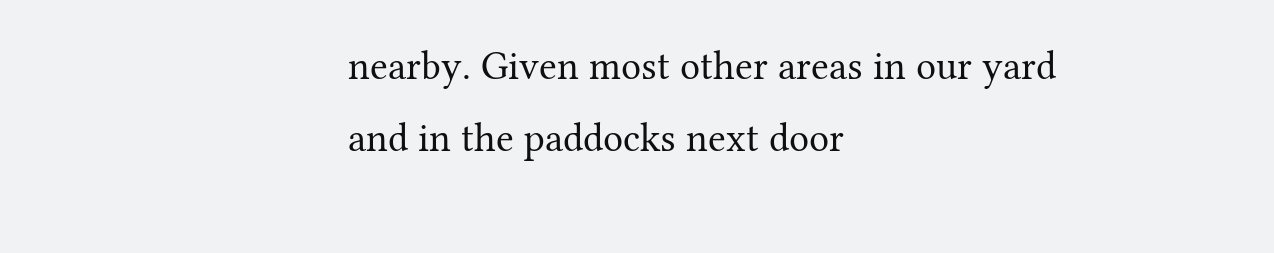nearby. Given most other areas in our yard and in the paddocks next door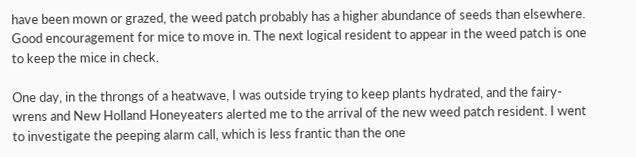have been mown or grazed, the weed patch probably has a higher abundance of seeds than elsewhere. Good encouragement for mice to move in. The next logical resident to appear in the weed patch is one to keep the mice in check.

One day, in the throngs of a heatwave, I was outside trying to keep plants hydrated, and the fairy-wrens and New Holland Honeyeaters alerted me to the arrival of the new weed patch resident. I went to investigate the peeping alarm call, which is less frantic than the one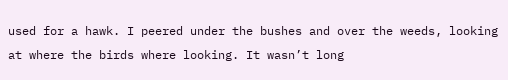used for a hawk. I peered under the bushes and over the weeds, looking at where the birds where looking. It wasn’t long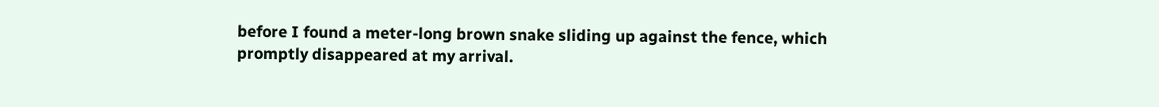before I found a meter-long brown snake sliding up against the fence, which promptly disappeared at my arrival.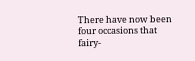There have now been four occasions that fairy-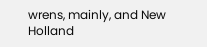wrens, mainly, and New Holland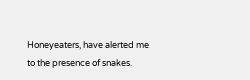Honeyeaters, have alerted me to the presence of snakes.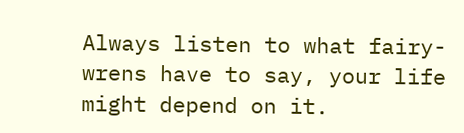Always listen to what fairy-wrens have to say, your life might depend on it.